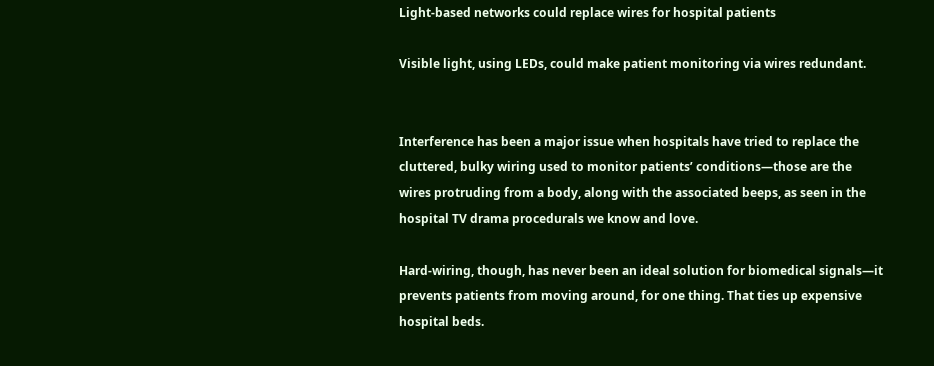Light-based networks could replace wires for hospital patients

Visible light, using LEDs, could make patient monitoring via wires redundant.


Interference has been a major issue when hospitals have tried to replace the cluttered, bulky wiring used to monitor patients’ conditions—those are the wires protruding from a body, along with the associated beeps, as seen in the hospital TV drama procedurals we know and love.

Hard-wiring, though, has never been an ideal solution for biomedical signals—it prevents patients from moving around, for one thing. That ties up expensive hospital beds.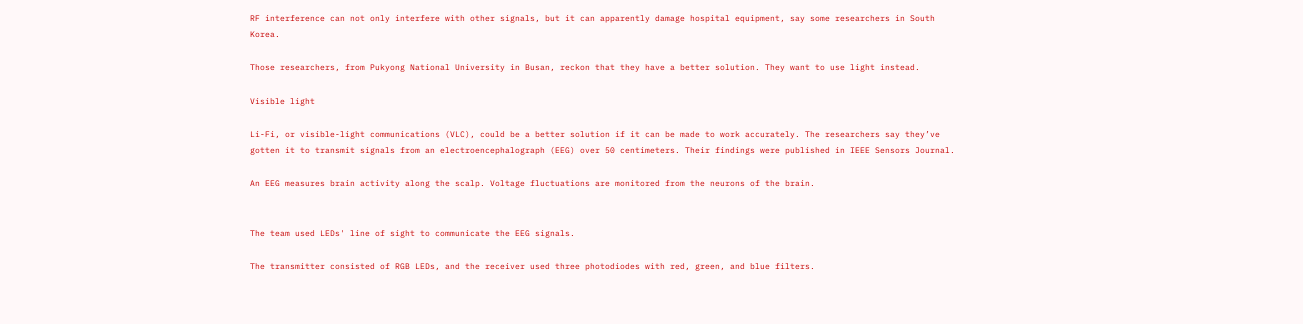RF interference can not only interfere with other signals, but it can apparently damage hospital equipment, say some researchers in South Korea.

Those researchers, from Pukyong National University in Busan, reckon that they have a better solution. They want to use light instead.

Visible light

Li-Fi, or visible-light communications (VLC), could be a better solution if it can be made to work accurately. The researchers say they’ve gotten it to transmit signals from an electroencephalograph (EEG) over 50 centimeters. Their findings were published in IEEE Sensors Journal.

An EEG measures brain activity along the scalp. Voltage fluctuations are monitored from the neurons of the brain.


The team used LEDs' line of sight to communicate the EEG signals.

The transmitter consisted of RGB LEDs, and the receiver used three photodiodes with red, green, and blue filters.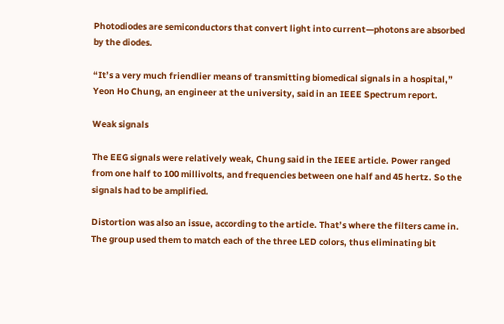Photodiodes are semiconductors that convert light into current—photons are absorbed by the diodes.

“It’s a very much friendlier means of transmitting biomedical signals in a hospital,” Yeon Ho Chung, an engineer at the university, said in an IEEE Spectrum report.

Weak signals

The EEG signals were relatively weak, Chung said in the IEEE article. Power ranged from one half to 100 millivolts, and frequencies between one half and 45 hertz. So the signals had to be amplified.

Distortion was also an issue, according to the article. That’s where the filters came in. The group used them to match each of the three LED colors, thus eliminating bit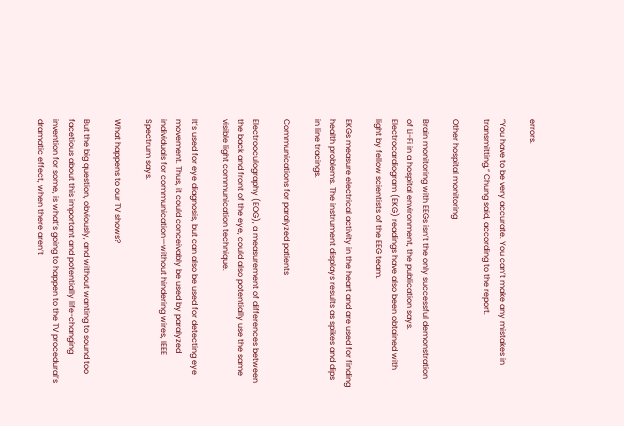errors.

“You have to be very accurate. You can’t make any mistakes in transmitting,” Chung said, according to the report.

Other hospital monitoring

Brain monitoring with EEGs isn’t the only successful demonstration of Li-Fi in a hospital environment, the publication says. Electrocardiogram (EKG) readings have also been obtained with light by fellow scientists of the EEG team.

EKGs measure electrical activity in the heart and are used for finding health problems. The instrument displays results as spikes and dips in line tracings.

Communications for paralyzed patients

Electrooculography (EOG), a measurement of differences between the back and front of the eye, could also potentially use the same visible light communication technique.

It’s used for eye diagnosis, but can also be used for detecting eye movement. Thus, it could conceivably be used by paralyzed individuals for communication—without hindering wires, IEEE Spectrum says.

What happens to our TV shows?

But the big question, obviously, and without wanting to sound too facetious about this important and potentially life-changing invention for some, is what’s going to happen to the TV procedural’s dramatic effect, when there aren’t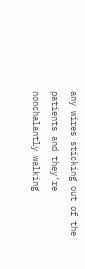any wires sticking out of the patients and they’re nonchalantly walking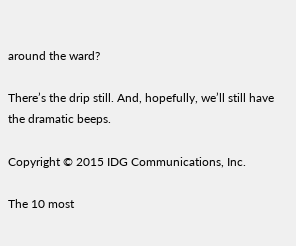around the ward?

There’s the drip still. And, hopefully, we’ll still have the dramatic beeps.

Copyright © 2015 IDG Communications, Inc.

The 10 most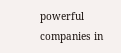powerful companies in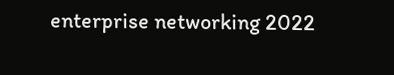enterprise networking 2022